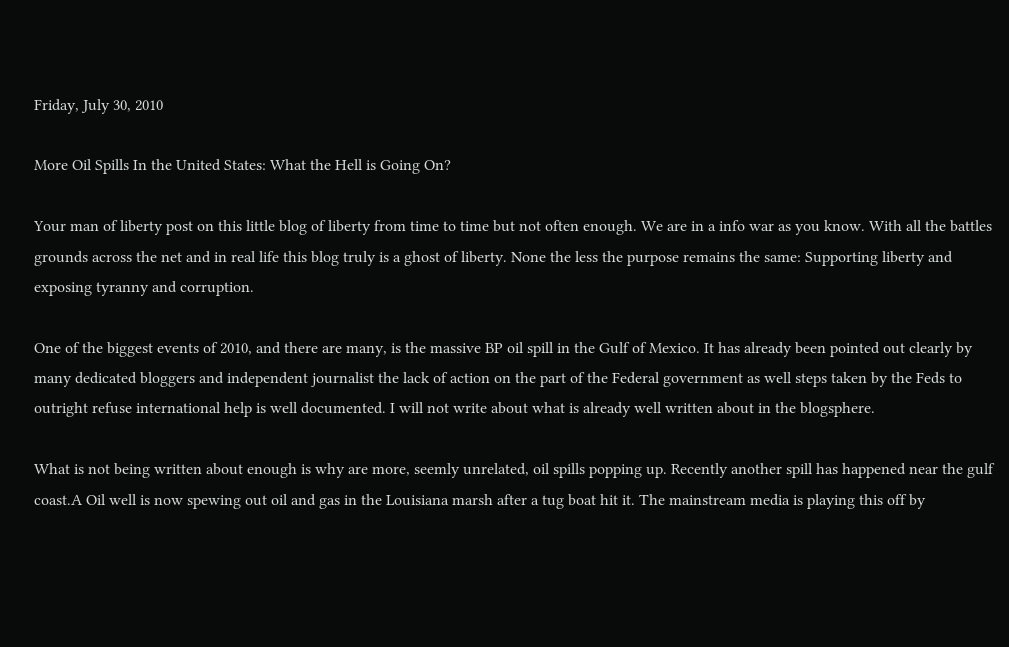Friday, July 30, 2010

More Oil Spills In the United States: What the Hell is Going On?

Your man of liberty post on this little blog of liberty from time to time but not often enough. We are in a info war as you know. With all the battles grounds across the net and in real life this blog truly is a ghost of liberty. None the less the purpose remains the same: Supporting liberty and exposing tyranny and corruption.

One of the biggest events of 2010, and there are many, is the massive BP oil spill in the Gulf of Mexico. It has already been pointed out clearly by many dedicated bloggers and independent journalist the lack of action on the part of the Federal government as well steps taken by the Feds to outright refuse international help is well documented. I will not write about what is already well written about in the blogsphere.

What is not being written about enough is why are more, seemly unrelated, oil spills popping up. Recently another spill has happened near the gulf coast.A Oil well is now spewing out oil and gas in the Louisiana marsh after a tug boat hit it. The mainstream media is playing this off by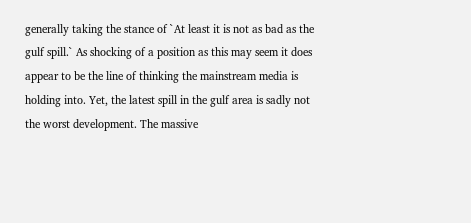generally taking the stance of `At least it is not as bad as the gulf spill.` As shocking of a position as this may seem it does appear to be the line of thinking the mainstream media is holding into. Yet, the latest spill in the gulf area is sadly not the worst development. The massive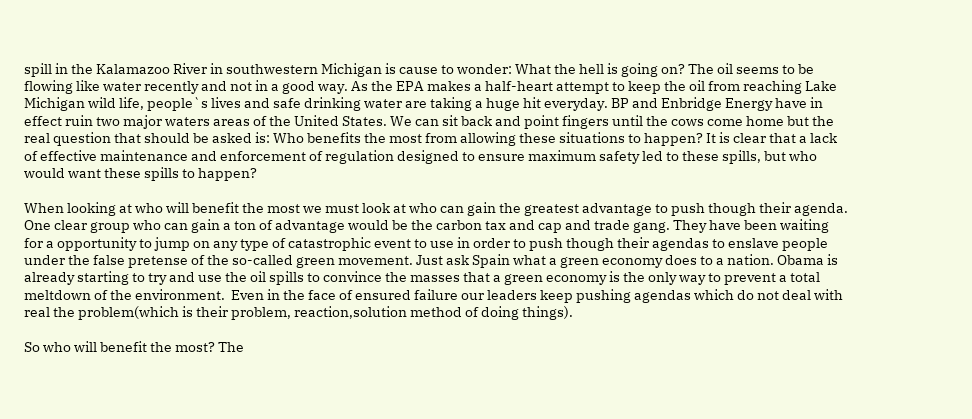spill in the Kalamazoo River in southwestern Michigan is cause to wonder: What the hell is going on? The oil seems to be flowing like water recently and not in a good way. As the EPA makes a half-heart attempt to keep the oil from reaching Lake Michigan wild life, people`s lives and safe drinking water are taking a huge hit everyday. BP and Enbridge Energy have in effect ruin two major waters areas of the United States. We can sit back and point fingers until the cows come home but the real question that should be asked is: Who benefits the most from allowing these situations to happen? It is clear that a lack of effective maintenance and enforcement of regulation designed to ensure maximum safety led to these spills, but who would want these spills to happen?

When looking at who will benefit the most we must look at who can gain the greatest advantage to push though their agenda. One clear group who can gain a ton of advantage would be the carbon tax and cap and trade gang. They have been waiting for a opportunity to jump on any type of catastrophic event to use in order to push though their agendas to enslave people under the false pretense of the so-called green movement. Just ask Spain what a green economy does to a nation. Obama is already starting to try and use the oil spills to convince the masses that a green economy is the only way to prevent a total meltdown of the environment.  Even in the face of ensured failure our leaders keep pushing agendas which do not deal with real the problem(which is their problem, reaction,solution method of doing things).

So who will benefit the most? The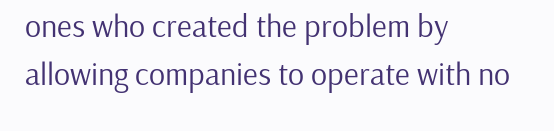ones who created the problem by allowing companies to operate with no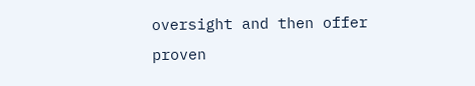oversight and then offer proven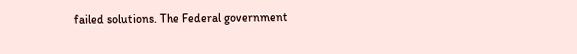failed solutions. The Federal government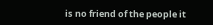is no friend of the people it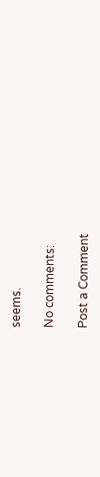seems.

No comments:

Post a Comment